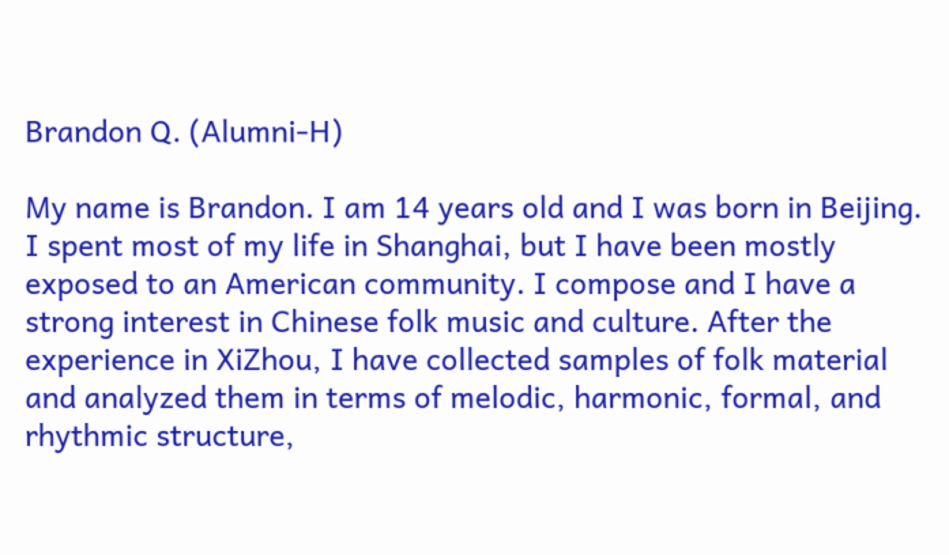Brandon Q. (Alumni-H)

My name is Brandon. I am 14 years old and I was born in Beijing. I spent most of my life in Shanghai, but I have been mostly exposed to an American community. I compose and I have a strong interest in Chinese folk music and culture. After the experience in XiZhou, I have collected samples of folk material and analyzed them in terms of melodic, harmonic, formal, and rhythmic structure,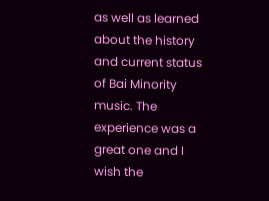as well as learned about the history and current status of Bai Minority music. The experience was a great one and I wish the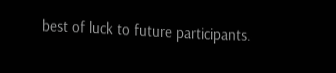best of luck to future participants.